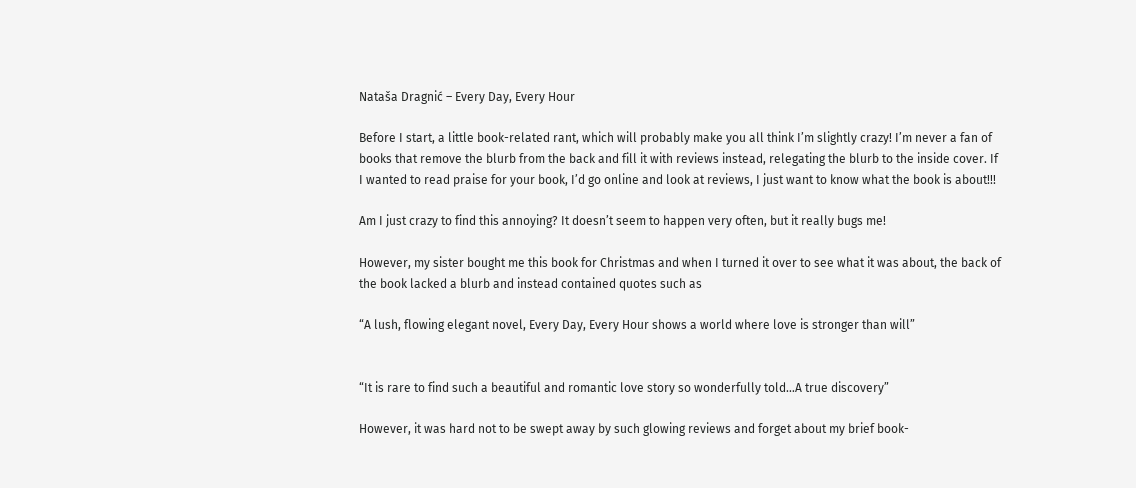Nataša Dragnić – Every Day, Every Hour

Before I start, a little book-related rant, which will probably make you all think I’m slightly crazy! I’m never a fan of books that remove the blurb from the back and fill it with reviews instead, relegating the blurb to the inside cover. If I wanted to read praise for your book, I’d go online and look at reviews, I just want to know what the book is about!!!

Am I just crazy to find this annoying? It doesn’t seem to happen very often, but it really bugs me!

However, my sister bought me this book for Christmas and when I turned it over to see what it was about, the back of the book lacked a blurb and instead contained quotes such as

“A lush, flowing elegant novel, Every Day, Every Hour shows a world where love is stronger than will”


“It is rare to find such a beautiful and romantic love story so wonderfully told…A true discovery”

However, it was hard not to be swept away by such glowing reviews and forget about my brief book-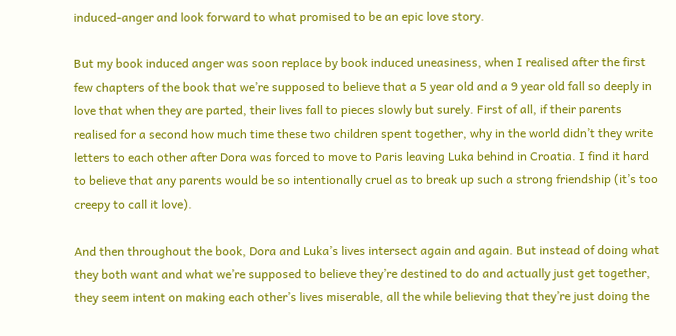induced-anger and look forward to what promised to be an epic love story.

But my book induced anger was soon replace by book induced uneasiness, when I realised after the first few chapters of the book that we’re supposed to believe that a 5 year old and a 9 year old fall so deeply in love that when they are parted, their lives fall to pieces slowly but surely. First of all, if their parents realised for a second how much time these two children spent together, why in the world didn’t they write letters to each other after Dora was forced to move to Paris leaving Luka behind in Croatia. I find it hard to believe that any parents would be so intentionally cruel as to break up such a strong friendship (it’s too creepy to call it love).

And then throughout the book, Dora and Luka’s lives intersect again and again. But instead of doing what they both want and what we’re supposed to believe they’re destined to do and actually just get together, they seem intent on making each other’s lives miserable, all the while believing that they’re just doing the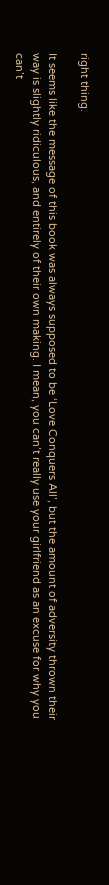right thing.

It seems like the message of this book was always supposed to be ‘Love Conquers All’, but the amount of adversity thrown their way is slightly ridiculous, and entirely of their own making. I mean, you can’t really use your girlfriend as an excuse for why you can’t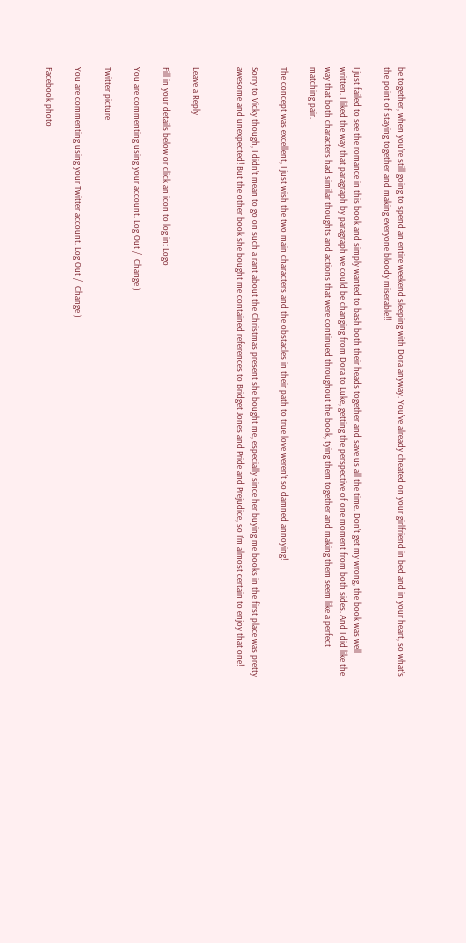be together, when you’re still going to spend an entire weekend sleeping with Dora anyway. You’ve already cheated on your girlfriend in bed and in your heart, so what’s the point of staying together and making everyone bloody miserable!!

I just failed to see the romance in this book and simply wanted to bash both their heads together and save us all the time. Don’t get my wrong, the book was well written. I liked the way that paragraph by paragraph we could be changing from Dora to Luke, getting the perspective of one moment from both sides. And I did like the way that both characters had similar thoughts and actions that were continued throughout the book, tying them together and making them seem like a perfect matching pair.

The concept was excellent, I just wish the two main characters and the obstacles in their path to true love weren’t so damned annoying!

Sorry to Vicky though, I didn’t mean to go on such a rant about the Christmas present she bought me, especially since her buying me books in the first place was pretty awesome and unexpected! But the other book she bought me contained references to Bridget Jones and Pride and Prejudice, so I’m almost certain to enjoy that one!


Leave a Reply

Fill in your details below or click an icon to log in: Logo

You are commenting using your account. Log Out /  Change )

Twitter picture

You are commenting using your Twitter account. Log Out /  Change )

Facebook photo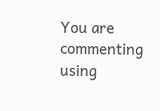You are commenting using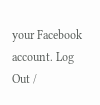your Facebook account. Log Out /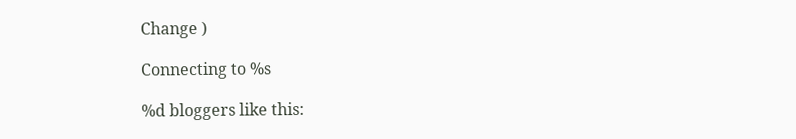Change )

Connecting to %s

%d bloggers like this: